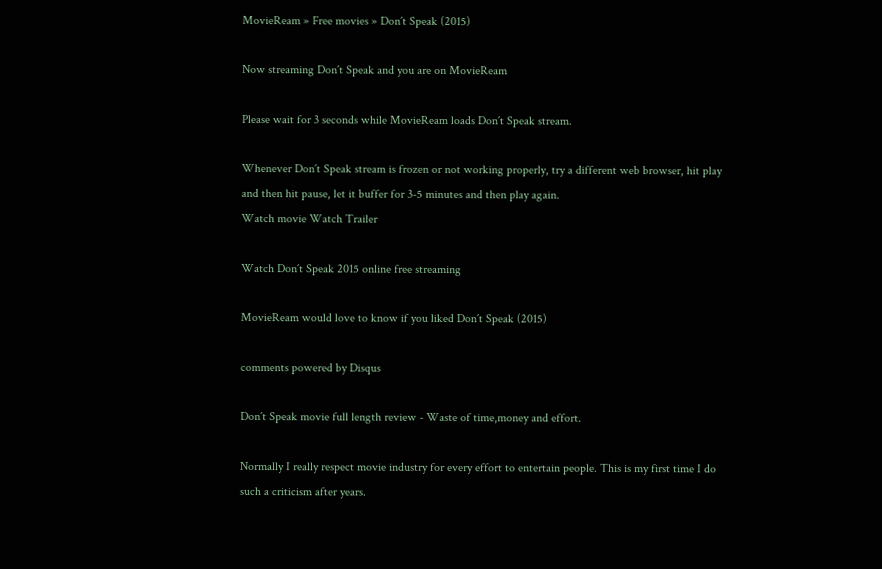MovieReam » Free movies » Don´t Speak (2015)

Now streaming Don´t Speak and you are on MovieReam

Please wait for 3 seconds while MovieReam loads Don´t Speak stream.

Whenever Don´t Speak stream is frozen or not working properly, try a different web browser, hit play and then hit pause, let it buffer for 3-5 minutes and then play again.
Watch movie Watch Trailer

Watch Don´t Speak 2015 online free streaming

MovieReam would love to know if you liked Don´t Speak (2015)

comments powered by Disqus

Don´t Speak movie full length review - Waste of time,money and effort.

Normally I really respect movie industry for every effort to entertain people. This is my first time I do such a criticism after years.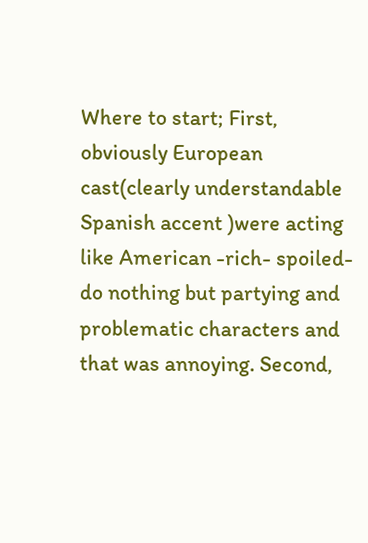Where to start; First, obviously European cast(clearly understandable Spanish accent )were acting like American -rich- spoiled-do nothing but partying and problematic characters and that was annoying. Second,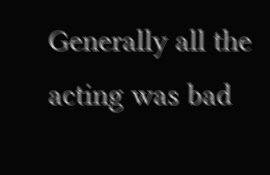Generally all the acting was bad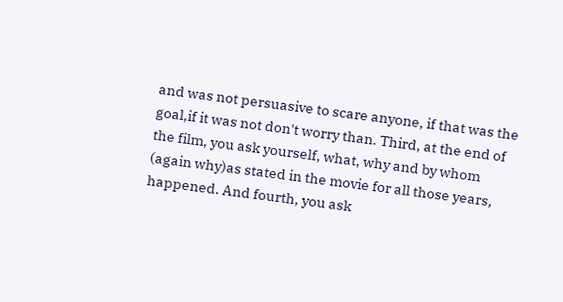and was not persuasive to scare anyone, if that was the goal,if it was not don't worry than. Third, at the end of the film, you ask yourself, what, why and by whom (again why)as stated in the movie for all those years, happened. And fourth, you ask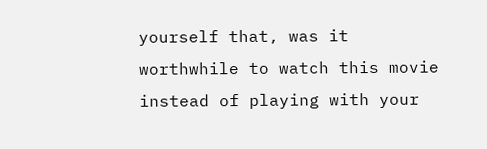yourself that, was it worthwhile to watch this movie instead of playing with your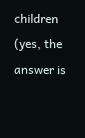children (yes, the answer is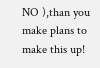NO ),than you make plans to make this up!